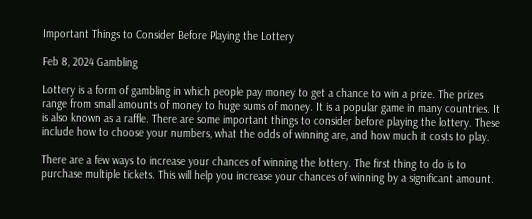Important Things to Consider Before Playing the Lottery

Feb 8, 2024 Gambling

Lottery is a form of gambling in which people pay money to get a chance to win a prize. The prizes range from small amounts of money to huge sums of money. It is a popular game in many countries. It is also known as a raffle. There are some important things to consider before playing the lottery. These include how to choose your numbers, what the odds of winning are, and how much it costs to play.

There are a few ways to increase your chances of winning the lottery. The first thing to do is to purchase multiple tickets. This will help you increase your chances of winning by a significant amount.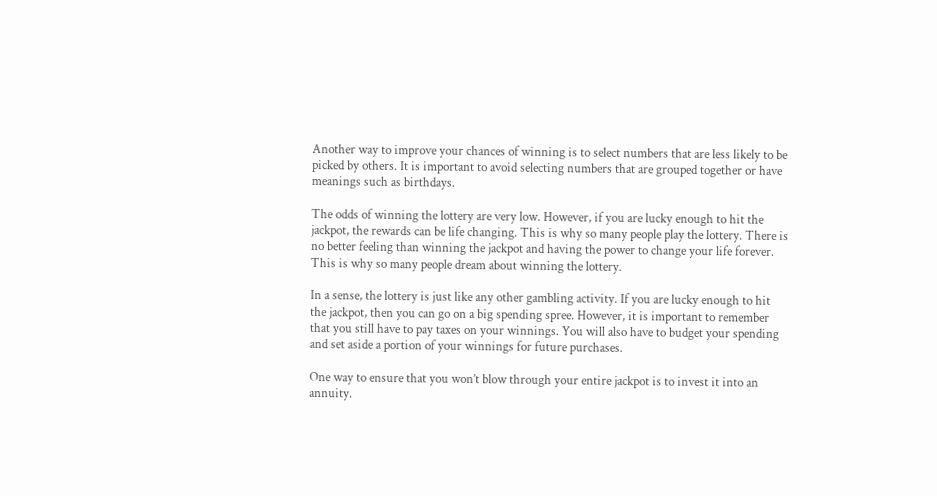Another way to improve your chances of winning is to select numbers that are less likely to be picked by others. It is important to avoid selecting numbers that are grouped together or have meanings such as birthdays.

The odds of winning the lottery are very low. However, if you are lucky enough to hit the jackpot, the rewards can be life changing. This is why so many people play the lottery. There is no better feeling than winning the jackpot and having the power to change your life forever. This is why so many people dream about winning the lottery.

In a sense, the lottery is just like any other gambling activity. If you are lucky enough to hit the jackpot, then you can go on a big spending spree. However, it is important to remember that you still have to pay taxes on your winnings. You will also have to budget your spending and set aside a portion of your winnings for future purchases.

One way to ensure that you won’t blow through your entire jackpot is to invest it into an annuity.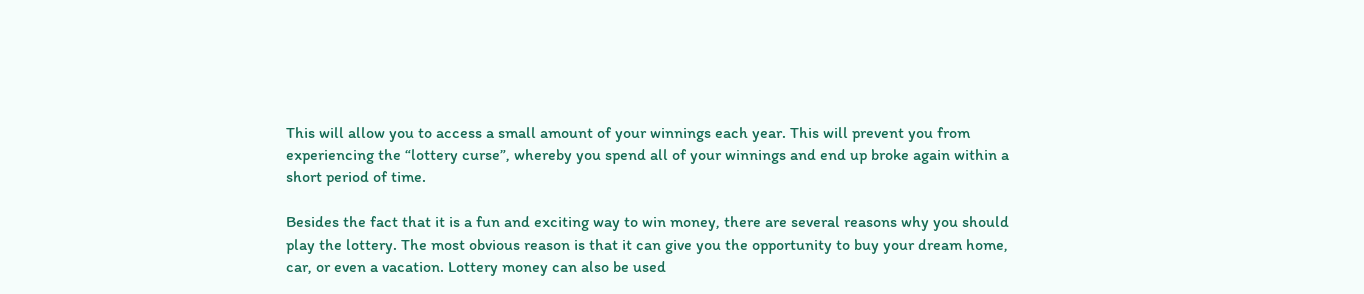This will allow you to access a small amount of your winnings each year. This will prevent you from experiencing the “lottery curse”, whereby you spend all of your winnings and end up broke again within a short period of time.

Besides the fact that it is a fun and exciting way to win money, there are several reasons why you should play the lottery. The most obvious reason is that it can give you the opportunity to buy your dream home, car, or even a vacation. Lottery money can also be used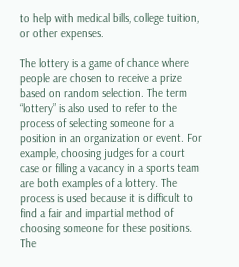to help with medical bills, college tuition, or other expenses.

The lottery is a game of chance where people are chosen to receive a prize based on random selection. The term “lottery” is also used to refer to the process of selecting someone for a position in an organization or event. For example, choosing judges for a court case or filling a vacancy in a sports team are both examples of a lottery. The process is used because it is difficult to find a fair and impartial method of choosing someone for these positions. The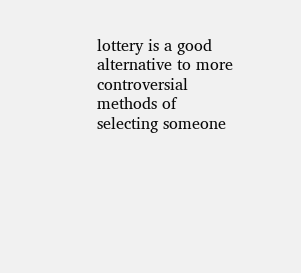lottery is a good alternative to more controversial methods of selecting someone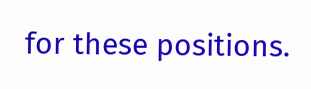for these positions.